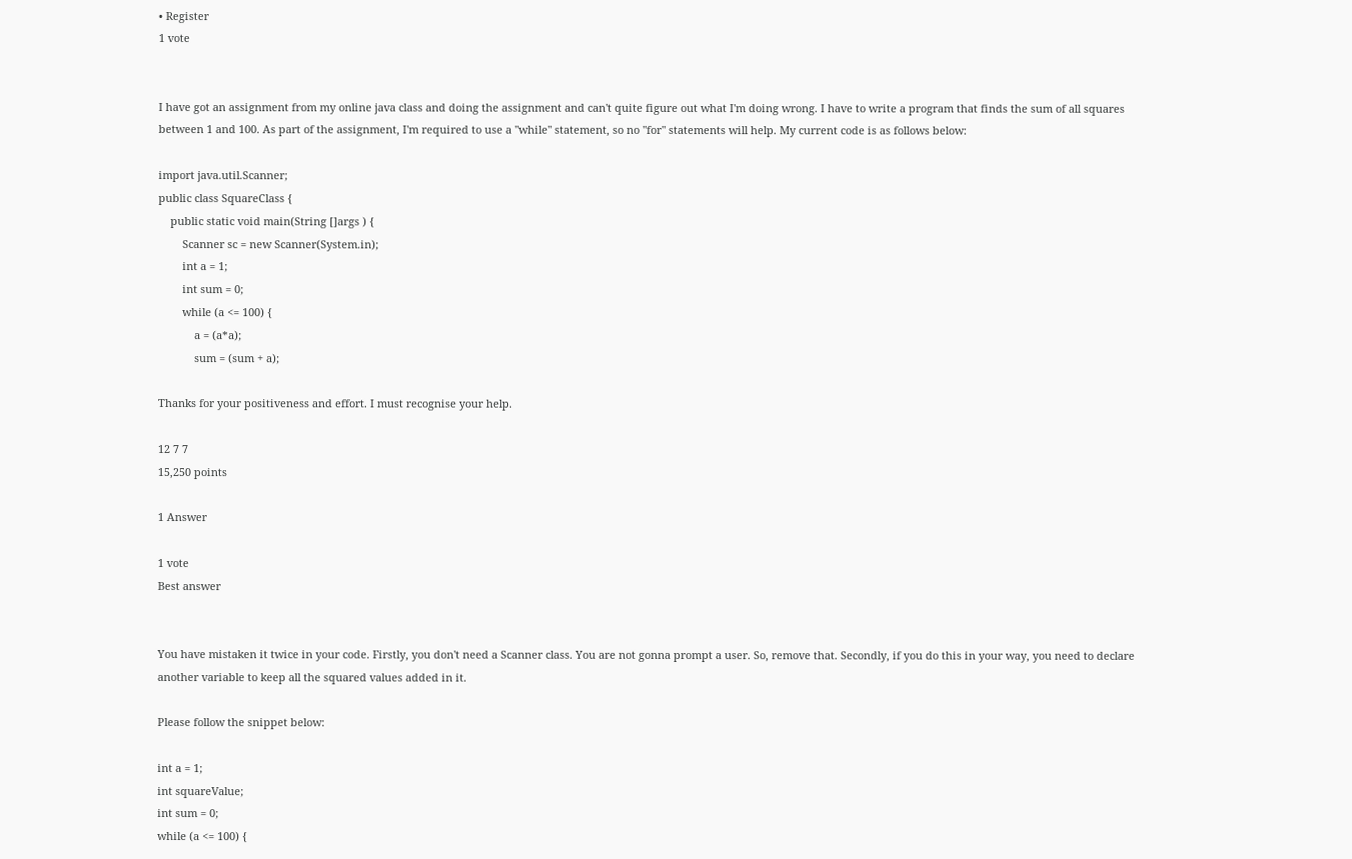• Register
1 vote


I have got an assignment from my online java class and doing the assignment and can't quite figure out what I'm doing wrong. I have to write a program that finds the sum of all squares between 1 and 100. As part of the assignment, I'm required to use a "while" statement, so no "for" statements will help. My current code is as follows below:

import java.util.Scanner;
public class SquareClass {
    public static void main(String []args ) {
        Scanner sc = new Scanner(System.in);
        int a = 1;
        int sum = 0;
        while (a <= 100) {
            a = (a*a);
            sum = (sum + a);

Thanks for your positiveness and effort. I must recognise your help.

12 7 7
15,250 points

1 Answer

1 vote
Best answer


You have mistaken it twice in your code. Firstly, you don't need a Scanner class. You are not gonna prompt a user. So, remove that. Secondly, if you do this in your way, you need to declare another variable to keep all the squared values added in it.

Please follow the snippet below:

int a = 1;
int squareValue;
int sum = 0;
while (a <= 100) {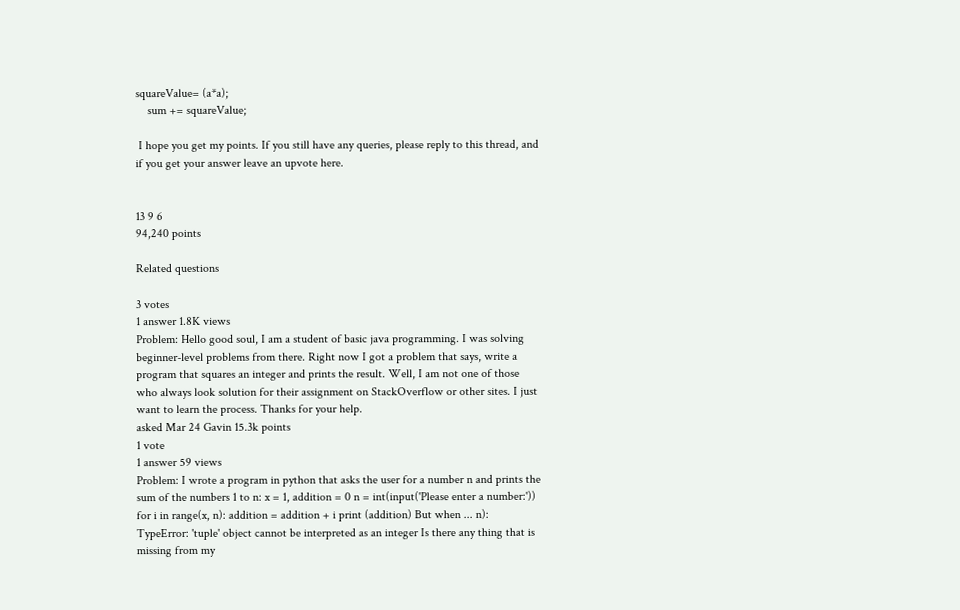squareValue= (a*a);
    sum += squareValue;

 I hope you get my points. If you still have any queries, please reply to this thread, and if you get your answer leave an upvote here.


13 9 6
94,240 points

Related questions

3 votes
1 answer 1.8K views
Problem: Hello good soul, I am a student of basic java programming. I was solving beginner-level problems from there. Right now I got a problem that says, write a program that squares an integer and prints the result. Well, I am not one of those who always look solution for their assignment on StackOverflow or other sites. I just want to learn the process. Thanks for your help.
asked Mar 24 Gavin 15.3k points
1 vote
1 answer 59 views
Problem: I wrote a program in python that asks the user for a number n and prints the sum of the numbers 1 to n: x = 1, addition = 0 n = int(input('Please enter a number:')) for i in range(x, n): addition = addition + i print (addition) But when ... n): TypeError: 'tuple' object cannot be interpreted as an integer Is there any thing that is missing from my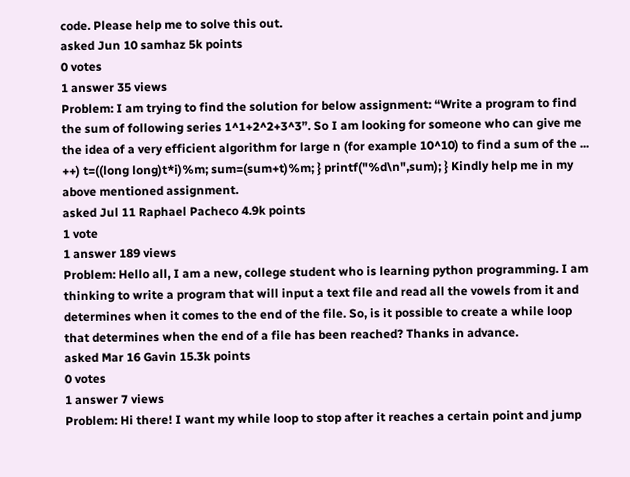code. Please help me to solve this out.
asked Jun 10 samhaz 5k points
0 votes
1 answer 35 views
Problem: I am trying to find the solution for below assignment: “Write a program to find the sum of following series 1^1+2^2+3^3”. So I am looking for someone who can give me the idea of a very efficient algorithm for large n (for example 10^10) to find a sum of the ... ++) t=((long long)t*i)%m; sum=(sum+t)%m; } printf("%d\n",sum); } Kindly help me in my above mentioned assignment.
asked Jul 11 Raphael Pacheco 4.9k points
1 vote
1 answer 189 views
Problem: Hello all, I am a new, college student who is learning python programming. I am thinking to write a program that will input a text file and read all the vowels from it and determines when it comes to the end of the file. So, is it possible to create a while loop that determines when the end of a file has been reached? Thanks in advance.
asked Mar 16 Gavin 15.3k points
0 votes
1 answer 7 views
Problem: Hi there! I want my while loop to stop after it reaches a certain point and jump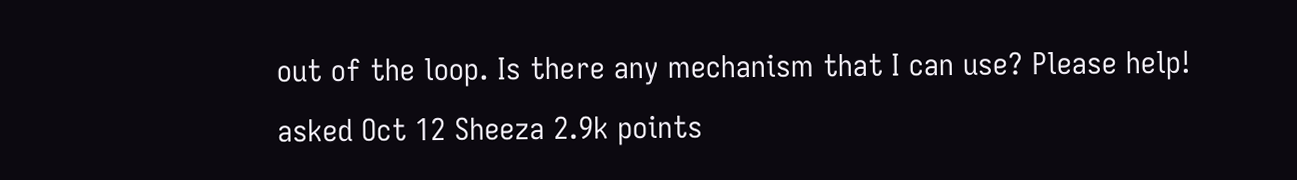out of the loop. Is there any mechanism that I can use? Please help!
asked Oct 12 Sheeza 2.9k points